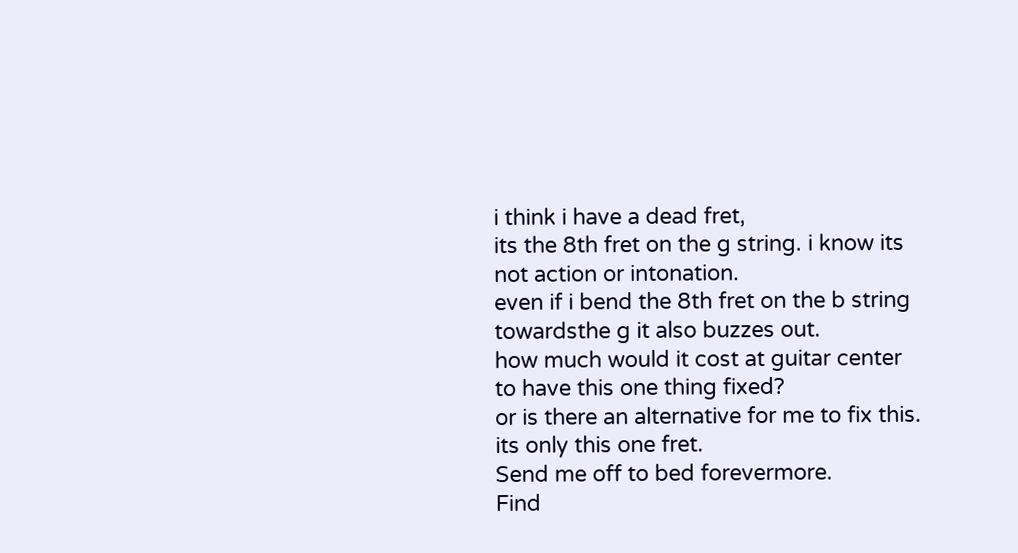i think i have a dead fret,
its the 8th fret on the g string. i know its not action or intonation.
even if i bend the 8th fret on the b string towardsthe g it also buzzes out.
how much would it cost at guitar center to have this one thing fixed?
or is there an alternative for me to fix this. its only this one fret.
Send me off to bed forevermore.
Find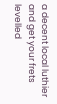a decent local luthier and get your frets levelled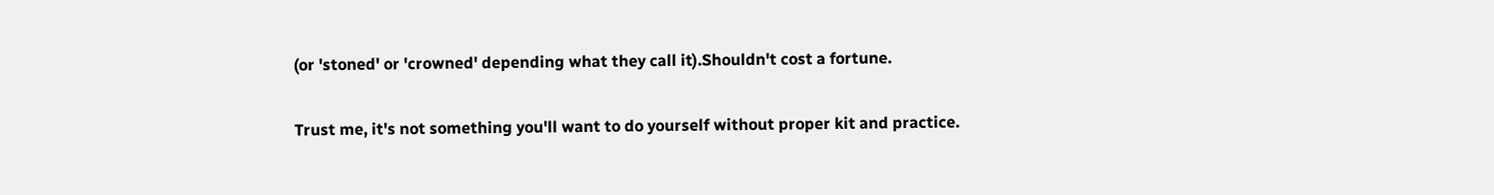(or 'stoned' or 'crowned' depending what they call it).Shouldn't cost a fortune.

Trust me, it's not something you'll want to do yourself without proper kit and practice.